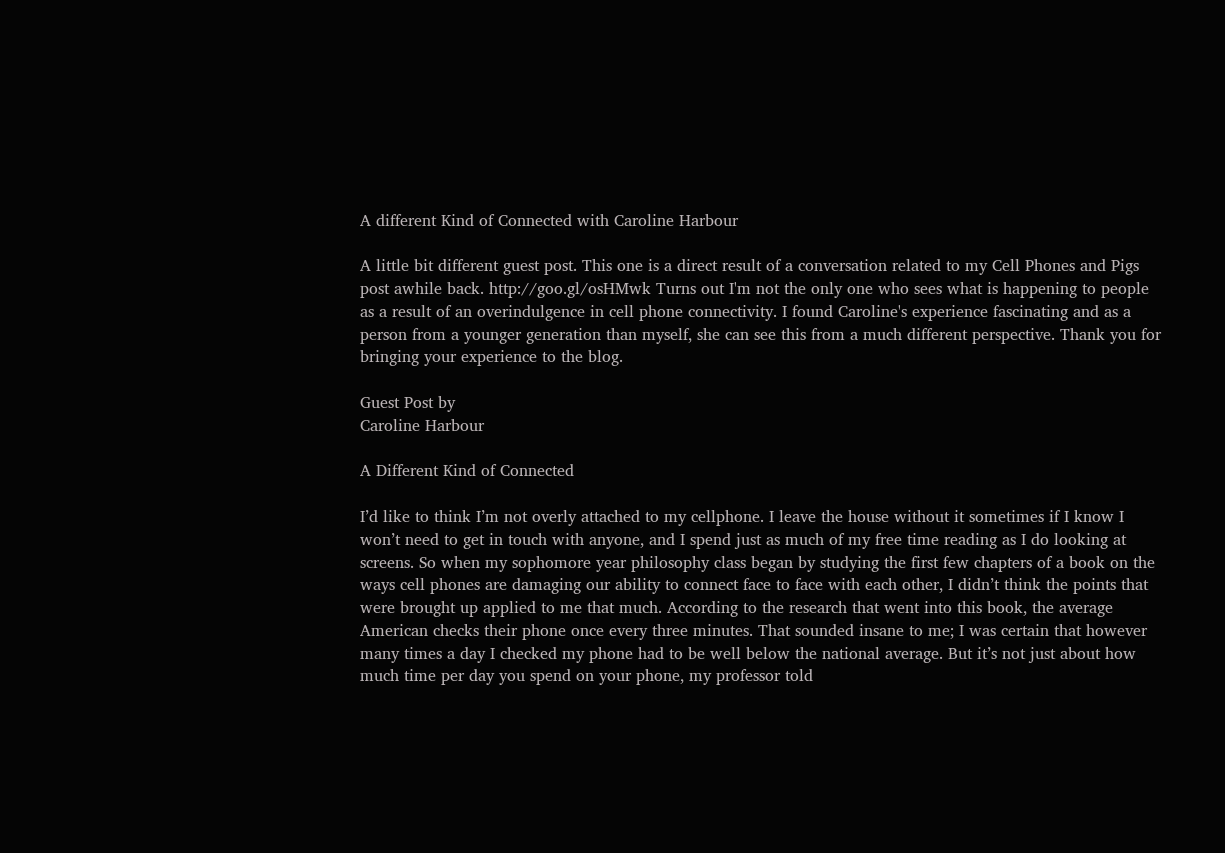A different Kind of Connected with Caroline Harbour

A little bit different guest post. This one is a direct result of a conversation related to my Cell Phones and Pigs post awhile back. http://goo.gl/osHMwk Turns out I'm not the only one who sees what is happening to people as a result of an overindulgence in cell phone connectivity. I found Caroline's experience fascinating and as a person from a younger generation than myself, she can see this from a much different perspective. Thank you for bringing your experience to the blog.

Guest Post by
Caroline Harbour

A Different Kind of Connected

I’d like to think I’m not overly attached to my cellphone. I leave the house without it sometimes if I know I won’t need to get in touch with anyone, and I spend just as much of my free time reading as I do looking at screens. So when my sophomore year philosophy class began by studying the first few chapters of a book on the ways cell phones are damaging our ability to connect face to face with each other, I didn’t think the points that were brought up applied to me that much. According to the research that went into this book, the average American checks their phone once every three minutes. That sounded insane to me; I was certain that however many times a day I checked my phone had to be well below the national average. But it’s not just about how much time per day you spend on your phone, my professor told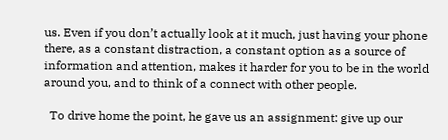us. Even if you don’t actually look at it much, just having your phone there, as a constant distraction, a constant option as a source of information and attention, makes it harder for you to be in the world around you, and to think of a connect with other people.

  To drive home the point, he gave us an assignment: give up our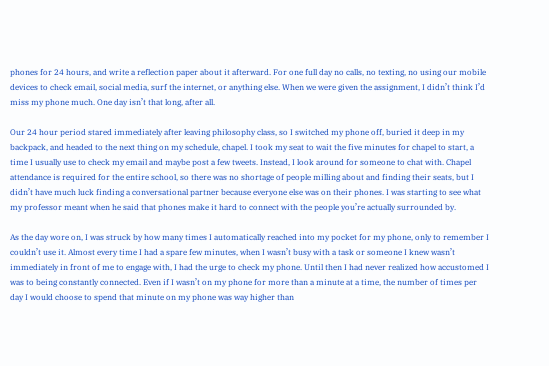phones for 24 hours, and write a reflection paper about it afterward. For one full day no calls, no texting, no using our mobile devices to check email, social media, surf the internet, or anything else. When we were given the assignment, I didn’t think I’d miss my phone much. One day isn’t that long, after all.

Our 24 hour period stared immediately after leaving philosophy class, so I switched my phone off, buried it deep in my backpack, and headed to the next thing on my schedule, chapel. I took my seat to wait the five minutes for chapel to start, a time I usually use to check my email and maybe post a few tweets. Instead, I look around for someone to chat with. Chapel attendance is required for the entire school, so there was no shortage of people milling about and finding their seats, but I didn’t have much luck finding a conversational partner because everyone else was on their phones. I was starting to see what my professor meant when he said that phones make it hard to connect with the people you’re actually surrounded by.

As the day wore on, I was struck by how many times I automatically reached into my pocket for my phone, only to remember I couldn’t use it. Almost every time I had a spare few minutes, when I wasn’t busy with a task or someone I knew wasn’t immediately in front of me to engage with, I had the urge to check my phone. Until then I had never realized how accustomed I was to being constantly connected. Even if I wasn’t on my phone for more than a minute at a time, the number of times per day I would choose to spend that minute on my phone was way higher than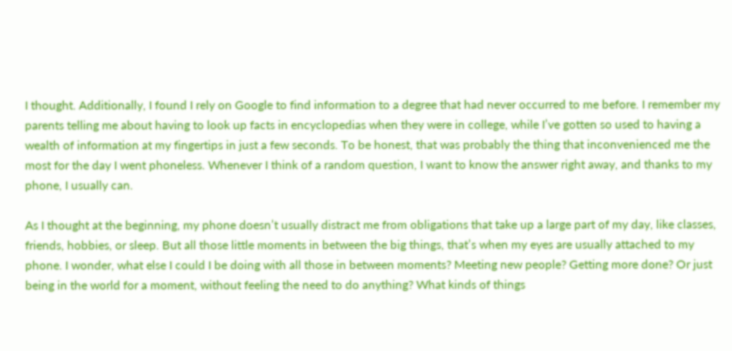I thought. Additionally, I found I rely on Google to find information to a degree that had never occurred to me before. I remember my parents telling me about having to look up facts in encyclopedias when they were in college, while I’ve gotten so used to having a wealth of information at my fingertips in just a few seconds. To be honest, that was probably the thing that inconvenienced me the most for the day I went phoneless. Whenever I think of a random question, I want to know the answer right away, and thanks to my phone, I usually can.

As I thought at the beginning, my phone doesn’t usually distract me from obligations that take up a large part of my day, like classes, friends, hobbies, or sleep. But all those little moments in between the big things, that’s when my eyes are usually attached to my phone. I wonder, what else I could I be doing with all those in between moments? Meeting new people? Getting more done? Or just being in the world for a moment, without feeling the need to do anything? What kinds of things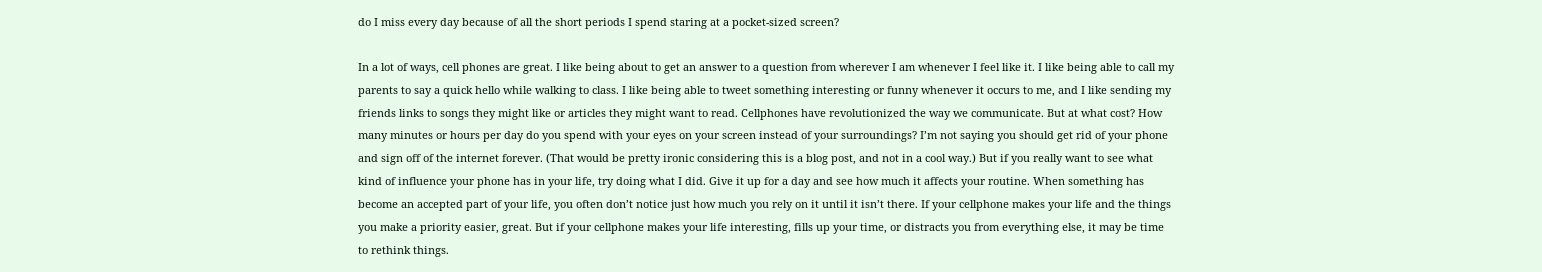do I miss every day because of all the short periods I spend staring at a pocket-sized screen?

In a lot of ways, cell phones are great. I like being about to get an answer to a question from wherever I am whenever I feel like it. I like being able to call my parents to say a quick hello while walking to class. I like being able to tweet something interesting or funny whenever it occurs to me, and I like sending my friends links to songs they might like or articles they might want to read. Cellphones have revolutionized the way we communicate. But at what cost? How many minutes or hours per day do you spend with your eyes on your screen instead of your surroundings? I’m not saying you should get rid of your phone and sign off of the internet forever. (That would be pretty ironic considering this is a blog post, and not in a cool way.) But if you really want to see what kind of influence your phone has in your life, try doing what I did. Give it up for a day and see how much it affects your routine. When something has become an accepted part of your life, you often don’t notice just how much you rely on it until it isn’t there. If your cellphone makes your life and the things you make a priority easier, great. But if your cellphone makes your life interesting, fills up your time, or distracts you from everything else, it may be time to rethink things.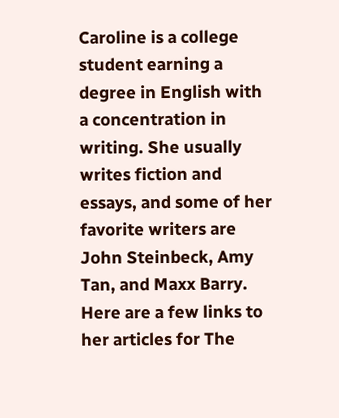Caroline is a college student earning a degree in English with a concentration in writing. She usually writes fiction and essays, and some of her favorite writers are John Steinbeck, Amy Tan, and Maxx Barry. Here are a few links to her articles for The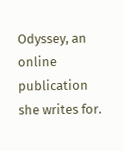Odyssey, an online publication she writes for.